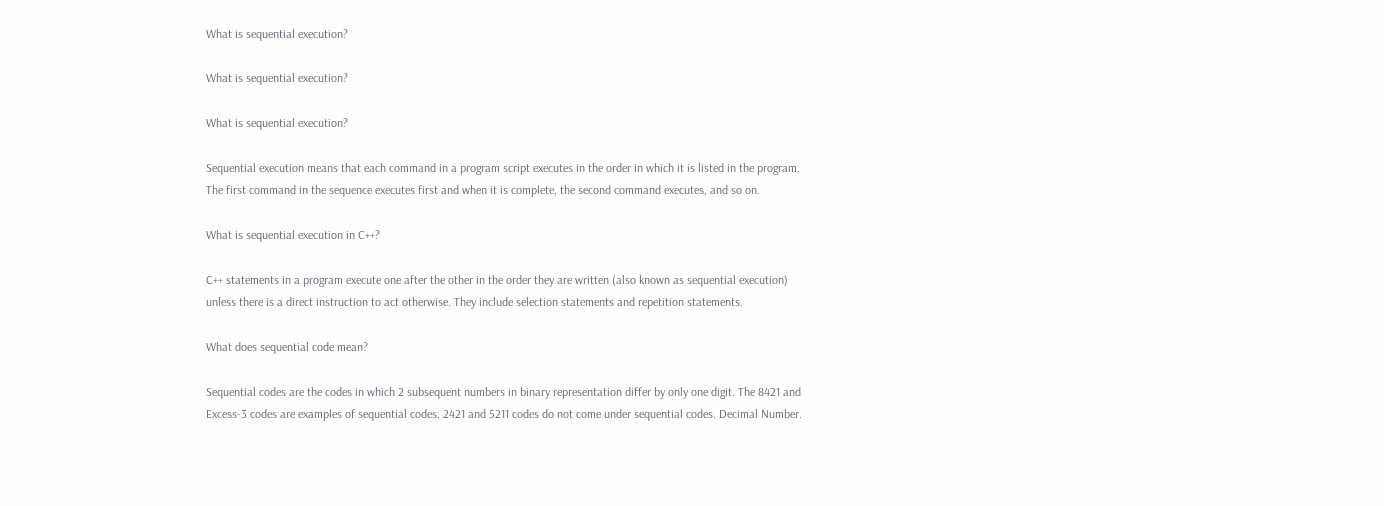What is sequential execution?

What is sequential execution?

What is sequential execution?

Sequential execution means that each command in a program script executes in the order in which it is listed in the program. The first command in the sequence executes first and when it is complete, the second command executes, and so on.

What is sequential execution in C++?

C++ statements in a program execute one after the other in the order they are written (also known as sequential execution) unless there is a direct instruction to act otherwise. They include selection statements and repetition statements.

What does sequential code mean?

Sequential codes are the codes in which 2 subsequent numbers in binary representation differ by only one digit. The 8421 and Excess-3 codes are examples of sequential codes. 2421 and 5211 codes do not come under sequential codes. Decimal Number.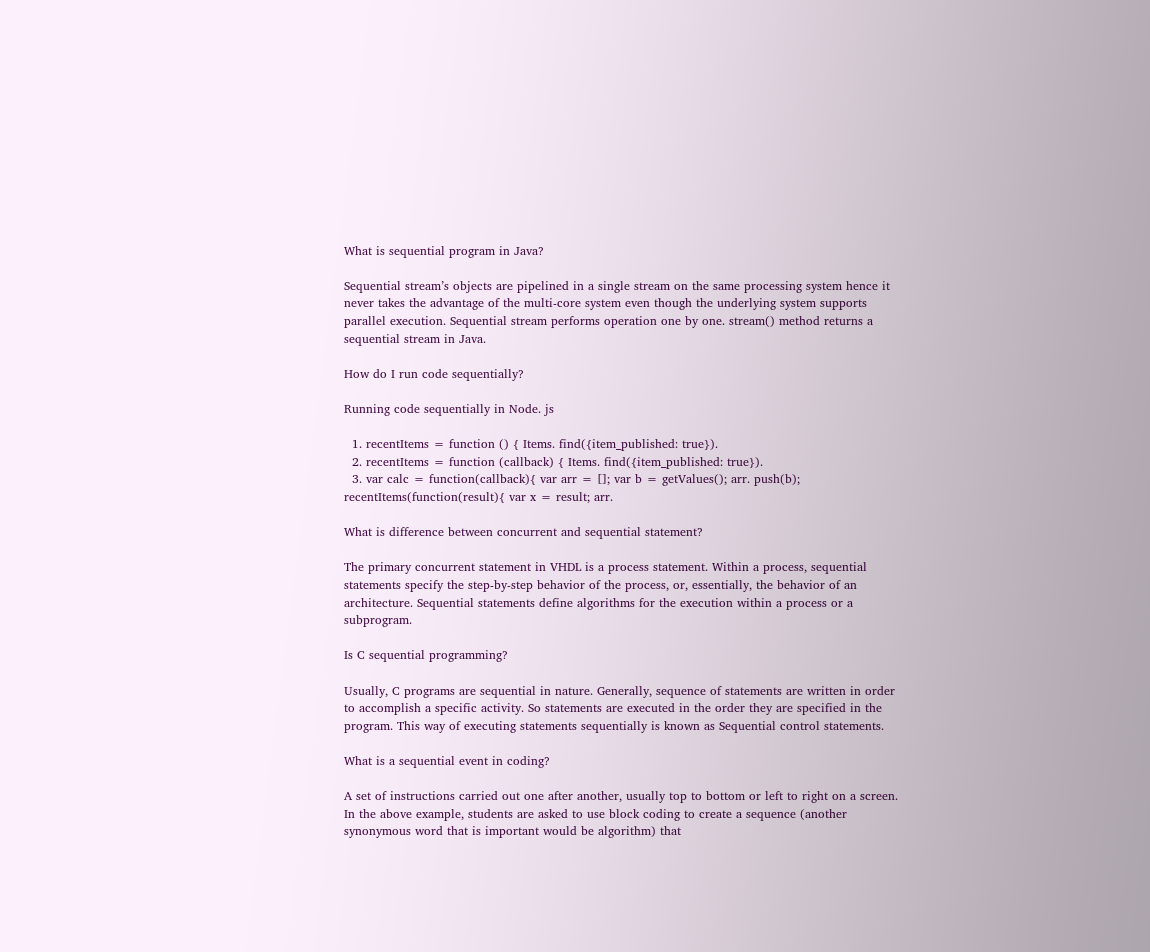What is sequential program in Java?

Sequential stream’s objects are pipelined in a single stream on the same processing system hence it never takes the advantage of the multi-core system even though the underlying system supports parallel execution. Sequential stream performs operation one by one. stream() method returns a sequential stream in Java.

How do I run code sequentially?

Running code sequentially in Node. js

  1. recentItems = function () { Items. find({item_published: true}).
  2. recentItems = function (callback) { Items. find({item_published: true}).
  3. var calc = function(callback){ var arr = []; var b = getValues(); arr. push(b); recentItems(function(result){ var x = result; arr.

What is difference between concurrent and sequential statement?

The primary concurrent statement in VHDL is a process statement. Within a process, sequential statements specify the step-by-step behavior of the process, or, essentially, the behavior of an architecture. Sequential statements define algorithms for the execution within a process or a subprogram.

Is C sequential programming?

Usually, C programs are sequential in nature. Generally, sequence of statements are written in order to accomplish a specific activity. So statements are executed in the order they are specified in the program. This way of executing statements sequentially is known as Sequential control statements.

What is a sequential event in coding?

A set of instructions carried out one after another, usually top to bottom or left to right on a screen. In the above example, students are asked to use block coding to create a sequence (another synonymous word that is important would be algorithm) that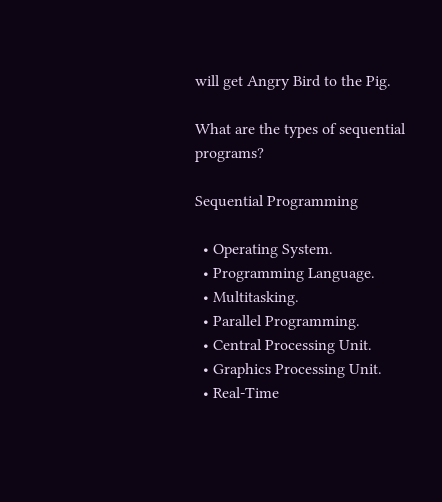will get Angry Bird to the Pig.

What are the types of sequential programs?

Sequential Programming

  • Operating System.
  • Programming Language.
  • Multitasking.
  • Parallel Programming.
  • Central Processing Unit.
  • Graphics Processing Unit.
  • Real-Time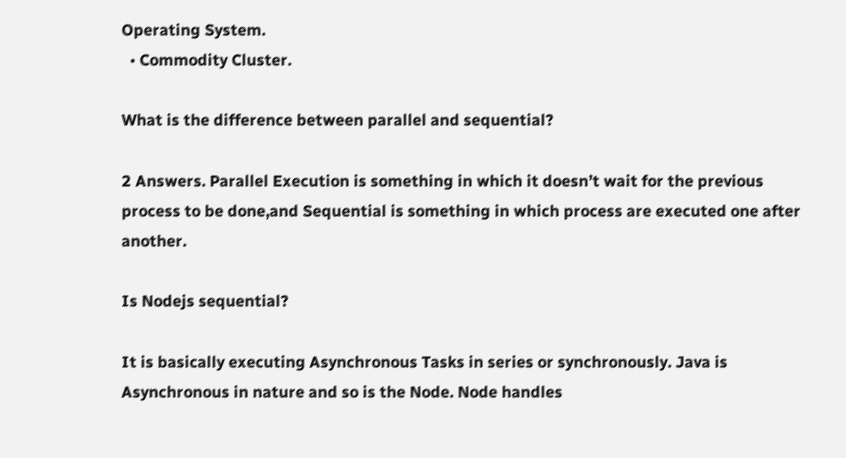Operating System.
  • Commodity Cluster.

What is the difference between parallel and sequential?

2 Answers. Parallel Execution is something in which it doesn’t wait for the previous process to be done,and Sequential is something in which process are executed one after another.

Is Nodejs sequential?

It is basically executing Asynchronous Tasks in series or synchronously. Java is Asynchronous in nature and so is the Node. Node handles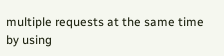multiple requests at the same time by using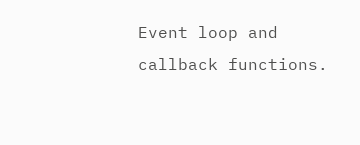Event loop and callback functions.